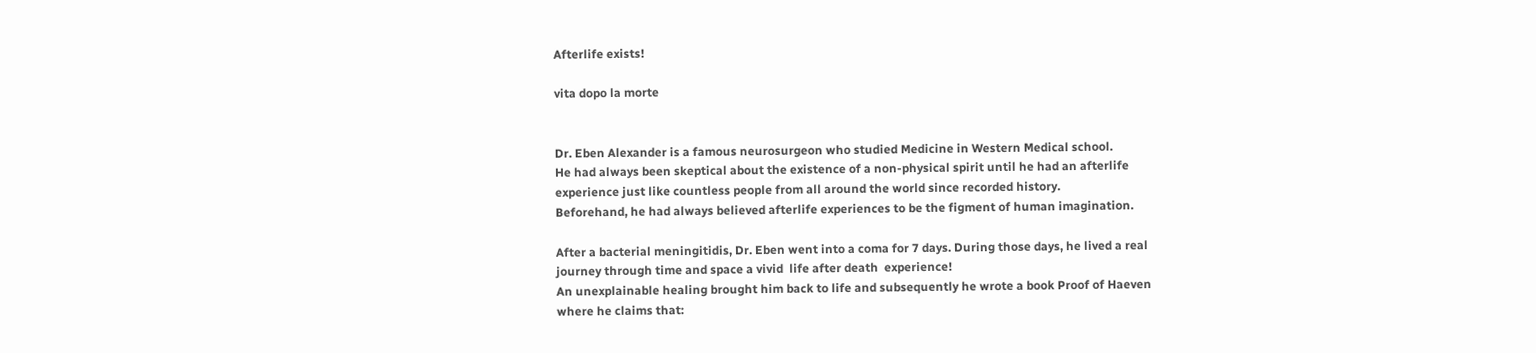Afterlife exists!

vita dopo la morte


Dr. Eben Alexander is a famous neurosurgeon who studied Medicine in Western Medical school.
He had always been skeptical about the existence of a non-physical spirit until he had an afterlife experience just like countless people from all around the world since recorded history.
Beforehand, he had always believed afterlife experiences to be the figment of human imagination.

After a bacterial meningitidis, Dr. Eben went into a coma for 7 days. During those days, he lived a real journey through time and space a vivid  life after death  experience!
An unexplainable healing brought him back to life and subsequently he wrote a book Proof of Haeven where he claims that: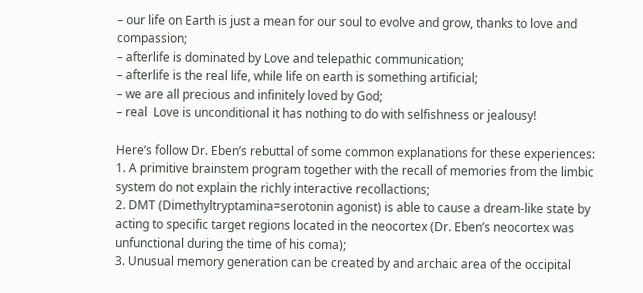– our life on Earth is just a mean for our soul to evolve and grow, thanks to love and compassion;
– afterlife is dominated by Love and telepathic communication;
– afterlife is the real life, while life on earth is something artificial;
– we are all precious and infinitely loved by God;
– real  Love is unconditional it has nothing to do with selfishness or jealousy!

Here’s follow Dr. Eben’s rebuttal of some common explanations for these experiences:
1. A primitive brainstem program together with the recall of memories from the limbic system do not explain the richly interactive recollactions;
2. DMT (Dimethyltryptamina=serotonin agonist) is able to cause a dream-like state by acting to specific target regions located in the neocortex (Dr. Eben’s neocortex was unfunctional during the time of his coma);
3. Unusual memory generation can be created by and archaic area of the occipital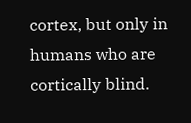cortex, but only in humans who are cortically blind.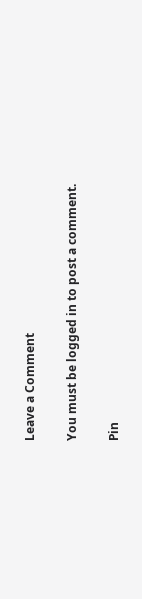Leave a Comment

You must be logged in to post a comment.

Pin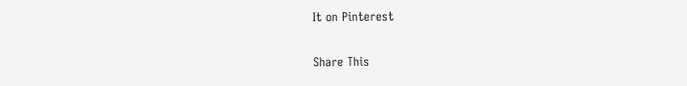It on Pinterest

Share This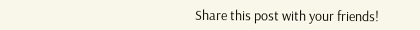Share this post with your friends!